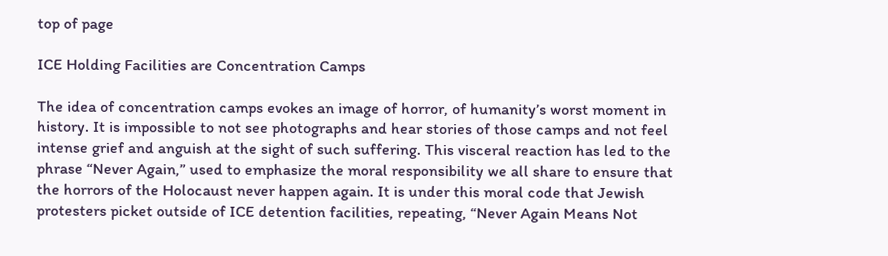top of page

ICE Holding Facilities are Concentration Camps

The idea of concentration camps evokes an image of horror, of humanity’s worst moment in history. It is impossible to not see photographs and hear stories of those camps and not feel intense grief and anguish at the sight of such suffering. This visceral reaction has led to the phrase “Never Again,” used to emphasize the moral responsibility we all share to ensure that the horrors of the Holocaust never happen again. It is under this moral code that Jewish protesters picket outside of ICE detention facilities, repeating, “Never Again Means Not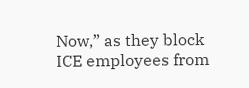Now,” as they block ICE employees from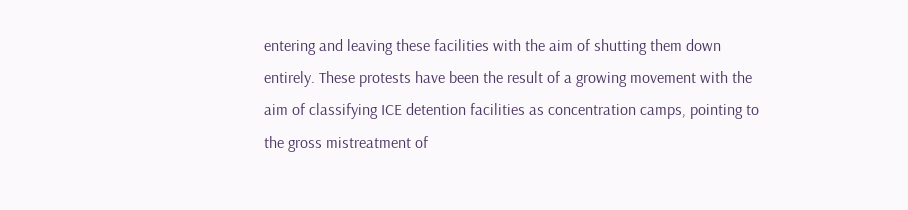entering and leaving these facilities with the aim of shutting them down entirely. These protests have been the result of a growing movement with the aim of classifying ICE detention facilities as concentration camps, pointing to the gross mistreatment of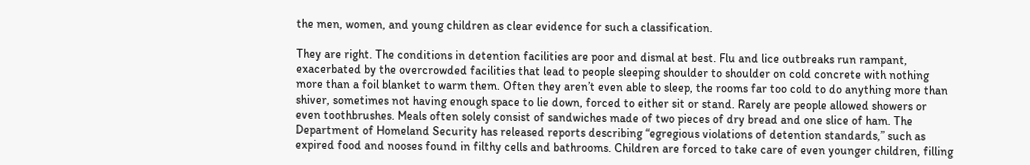the men, women, and young children as clear evidence for such a classification.

They are right. The conditions in detention facilities are poor and dismal at best. Flu and lice outbreaks run rampant, exacerbated by the overcrowded facilities that lead to people sleeping shoulder to shoulder on cold concrete with nothing more than a foil blanket to warm them. Often they aren’t even able to sleep, the rooms far too cold to do anything more than shiver, sometimes not having enough space to lie down, forced to either sit or stand. Rarely are people allowed showers or even toothbrushes. Meals often solely consist of sandwiches made of two pieces of dry bread and one slice of ham. The Department of Homeland Security has released reports describing “egregious violations of detention standards,” such as expired food and nooses found in filthy cells and bathrooms. Children are forced to take care of even younger children, filling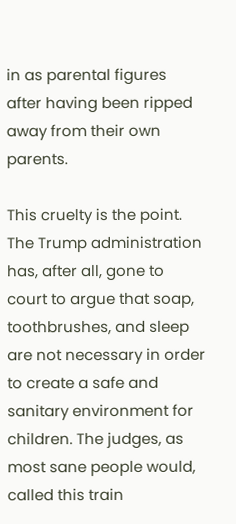in as parental figures after having been ripped away from their own parents.

This cruelty is the point. The Trump administration has, after all, gone to court to argue that soap, toothbrushes, and sleep are not necessary in order to create a safe and sanitary environment for children. The judges, as most sane people would, called this train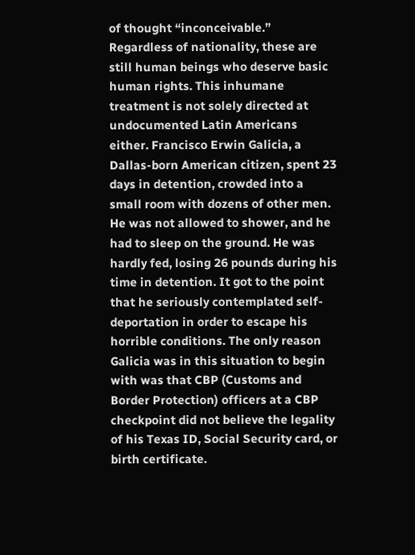of thought “inconceivable.” Regardless of nationality, these are still human beings who deserve basic human rights. This inhumane treatment is not solely directed at undocumented Latin Americans either. Francisco Erwin Galicia, a Dallas-born American citizen, spent 23 days in detention, crowded into a small room with dozens of other men. He was not allowed to shower, and he had to sleep on the ground. He was hardly fed, losing 26 pounds during his time in detention. It got to the point that he seriously contemplated self-deportation in order to escape his horrible conditions. The only reason Galicia was in this situation to begin with was that CBP (Customs and Border Protection) officers at a CBP checkpoint did not believe the legality of his Texas ID, Social Security card, or birth certificate.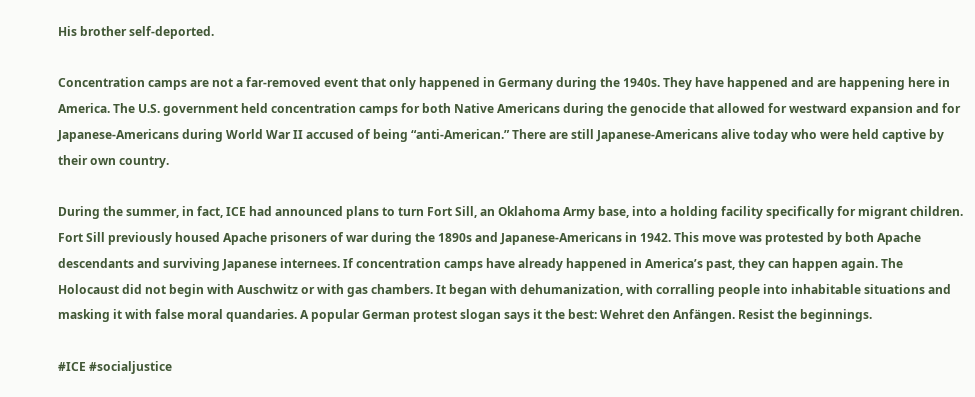His brother self-deported.

Concentration camps are not a far-removed event that only happened in Germany during the 1940s. They have happened and are happening here in America. The U.S. government held concentration camps for both Native Americans during the genocide that allowed for westward expansion and for Japanese-Americans during World War II accused of being “anti-American.” There are still Japanese-Americans alive today who were held captive by their own country.

During the summer, in fact, ICE had announced plans to turn Fort Sill, an Oklahoma Army base, into a holding facility specifically for migrant children. Fort Sill previously housed Apache prisoners of war during the 1890s and Japanese-Americans in 1942. This move was protested by both Apache descendants and surviving Japanese internees. If concentration camps have already happened in America’s past, they can happen again. The Holocaust did not begin with Auschwitz or with gas chambers. It began with dehumanization, with corralling people into inhabitable situations and masking it with false moral quandaries. A popular German protest slogan says it the best: Wehret den Anfängen. Resist the beginnings.

#ICE #socialjustice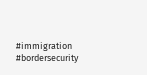#immigration #bordersecurity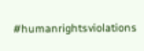#humanrightsviolations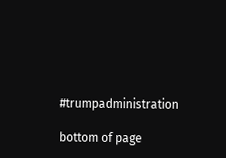#trumpadministration

bottom of page